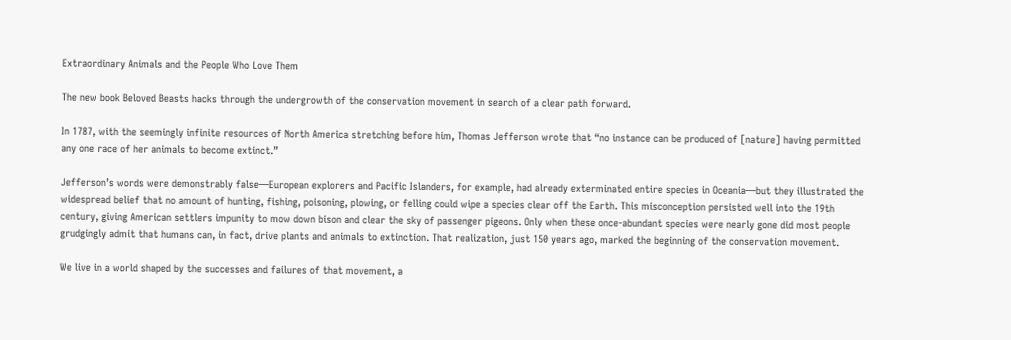Extraordinary Animals and the People Who Love Them

The new book Beloved Beasts hacks through the undergrowth of the conservation movement in search of a clear path forward.

In 1787, with the seemingly infinite resources of North America stretching before him, Thomas Jefferson wrote that “no instance can be produced of [nature] having permitted any one race of her animals to become extinct.”

Jefferson’s words were demonstrably false—European explorers and Pacific Islanders, for example, had already exterminated entire species in Oceania—but they illustrated the widespread belief that no amount of hunting, fishing, poisoning, plowing, or felling could wipe a species clear off the Earth. This misconception persisted well into the 19th century, giving American settlers impunity to mow down bison and clear the sky of passenger pigeons. Only when these once-abundant species were nearly gone did most people grudgingly admit that humans can, in fact, drive plants and animals to extinction. That realization, just 150 years ago, marked the beginning of the conservation movement.

We live in a world shaped by the successes and failures of that movement, a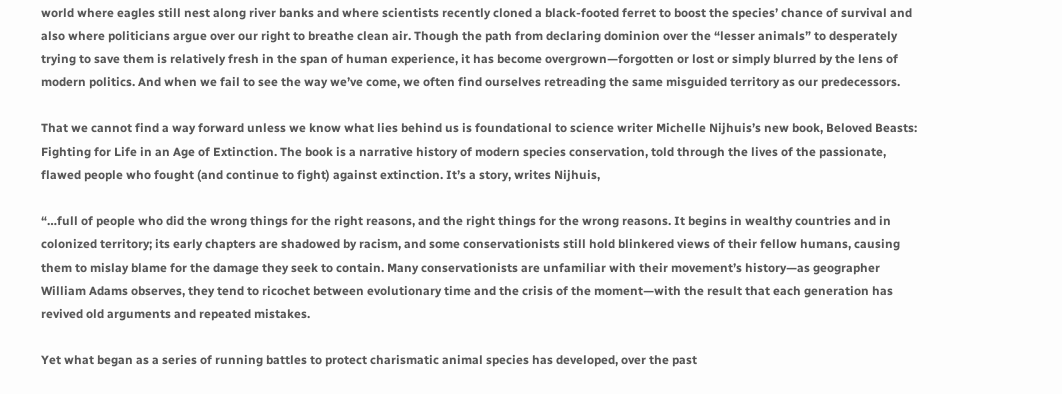world where eagles still nest along river banks and where scientists recently cloned a black-footed ferret to boost the species’ chance of survival and also where politicians argue over our right to breathe clean air. Though the path from declaring dominion over the “lesser animals” to desperately trying to save them is relatively fresh in the span of human experience, it has become overgrown—forgotten or lost or simply blurred by the lens of modern politics. And when we fail to see the way we’ve come, we often find ourselves retreading the same misguided territory as our predecessors.

That we cannot find a way forward unless we know what lies behind us is foundational to science writer Michelle Nijhuis’s new book, Beloved Beasts: Fighting for Life in an Age of Extinction. The book is a narrative history of modern species conservation, told through the lives of the passionate, flawed people who fought (and continue to fight) against extinction. It’s a story, writes Nijhuis,

“…full of people who did the wrong things for the right reasons, and the right things for the wrong reasons. It begins in wealthy countries and in colonized territory; its early chapters are shadowed by racism, and some conservationists still hold blinkered views of their fellow humans, causing them to mislay blame for the damage they seek to contain. Many conservationists are unfamiliar with their movement’s history—as geographer William Adams observes, they tend to ricochet between evolutionary time and the crisis of the moment—with the result that each generation has revived old arguments and repeated mistakes.

Yet what began as a series of running battles to protect charismatic animal species has developed, over the past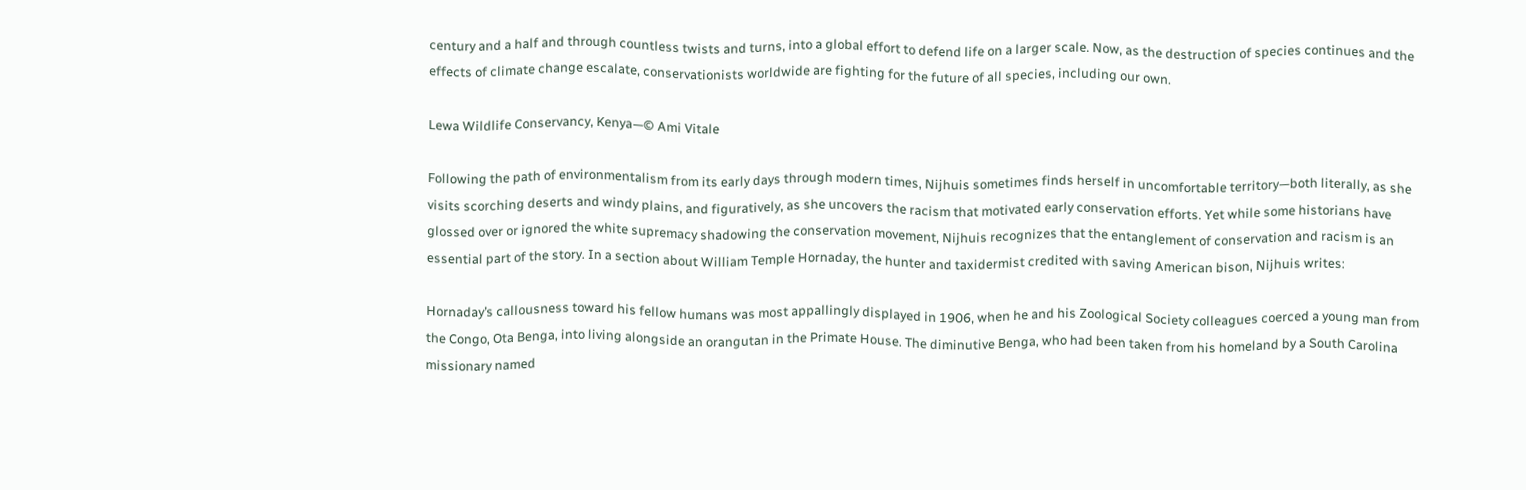century and a half and through countless twists and turns, into a global effort to defend life on a larger scale. Now, as the destruction of species continues and the effects of climate change escalate, conservationists worldwide are fighting for the future of all species, including our own.

Lewa Wildlife Conservancy, Kenya—© Ami Vitale

Following the path of environmentalism from its early days through modern times, Nijhuis sometimes finds herself in uncomfortable territory—both literally, as she visits scorching deserts and windy plains, and figuratively, as she uncovers the racism that motivated early conservation efforts. Yet while some historians have glossed over or ignored the white supremacy shadowing the conservation movement, Nijhuis recognizes that the entanglement of conservation and racism is an essential part of the story. In a section about William Temple Hornaday, the hunter and taxidermist credited with saving American bison, Nijhuis writes:

Hornaday’s callousness toward his fellow humans was most appallingly displayed in 1906, when he and his Zoological Society colleagues coerced a young man from the Congo, Ota Benga, into living alongside an orangutan in the Primate House. The diminutive Benga, who had been taken from his homeland by a South Carolina missionary named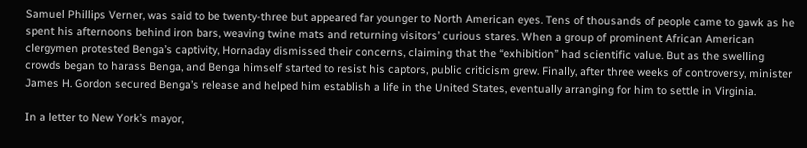Samuel Phillips Verner, was said to be twenty-three but appeared far younger to North American eyes. Tens of thousands of people came to gawk as he spent his afternoons behind iron bars, weaving twine mats and returning visitors’ curious stares. When a group of prominent African American clergymen protested Benga’s captivity, Hornaday dismissed their concerns, claiming that the “exhibition” had scientific value. But as the swelling crowds began to harass Benga, and Benga himself started to resist his captors, public criticism grew. Finally, after three weeks of controversy, minister James H. Gordon secured Benga’s release and helped him establish a life in the United States, eventually arranging for him to settle in Virginia.

In a letter to New York’s mayor,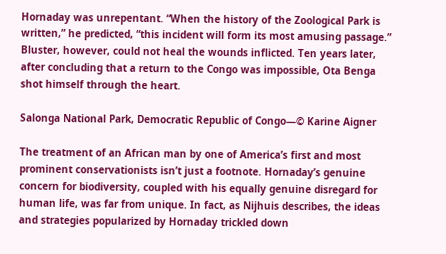Hornaday was unrepentant. “When the history of the Zoological Park is written,” he predicted, “this incident will form its most amusing passage.” Bluster, however, could not heal the wounds inflicted. Ten years later, after concluding that a return to the Congo was impossible, Ota Benga shot himself through the heart.

Salonga National Park, Democratic Republic of Congo—© Karine Aigner

The treatment of an African man by one of America’s first and most prominent conservationists isn’t just a footnote. Hornaday’s genuine concern for biodiversity, coupled with his equally genuine disregard for human life, was far from unique. In fact, as Nijhuis describes, the ideas and strategies popularized by Hornaday trickled down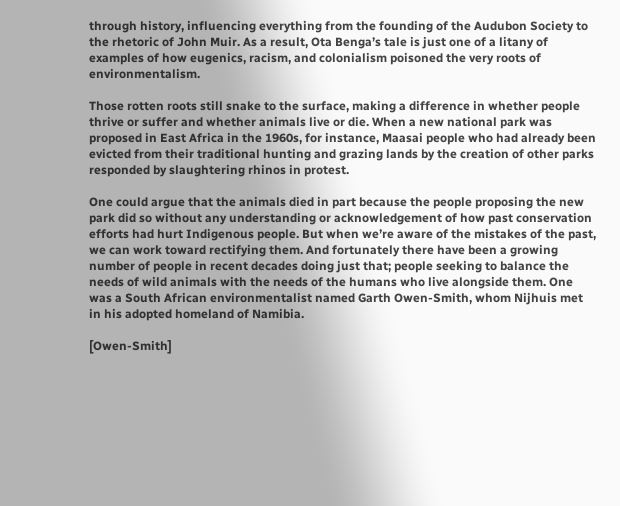through history, influencing everything from the founding of the Audubon Society to the rhetoric of John Muir. As a result, Ota Benga’s tale is just one of a litany of examples of how eugenics, racism, and colonialism poisoned the very roots of environmentalism.

Those rotten roots still snake to the surface, making a difference in whether people thrive or suffer and whether animals live or die. When a new national park was proposed in East Africa in the 1960s, for instance, Maasai people who had already been evicted from their traditional hunting and grazing lands by the creation of other parks responded by slaughtering rhinos in protest.

One could argue that the animals died in part because the people proposing the new park did so without any understanding or acknowledgement of how past conservation efforts had hurt Indigenous people. But when we’re aware of the mistakes of the past, we can work toward rectifying them. And fortunately there have been a growing number of people in recent decades doing just that; people seeking to balance the needs of wild animals with the needs of the humans who live alongside them. One was a South African environmentalist named Garth Owen-Smith, whom Nijhuis met in his adopted homeland of Namibia.

[Owen-Smith]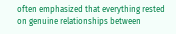often emphasized that everything rested on genuine relationships between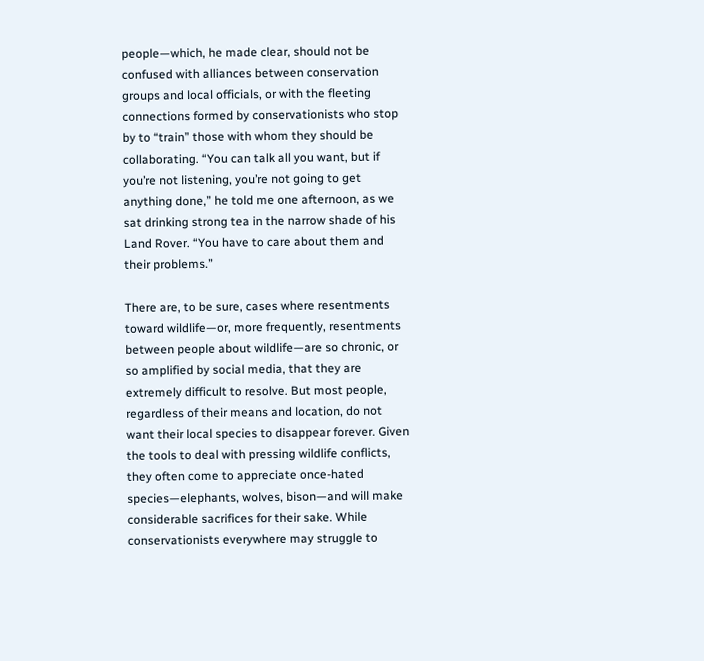people—which, he made clear, should not be confused with alliances between conservation groups and local officials, or with the fleeting connections formed by conservationists who stop by to “train” those with whom they should be collaborating. “You can talk all you want, but if you’re not listening, you’re not going to get anything done,” he told me one afternoon, as we sat drinking strong tea in the narrow shade of his Land Rover. “You have to care about them and their problems.”

There are, to be sure, cases where resentments toward wildlife—or, more frequently, resentments between people about wildlife—are so chronic, or so amplified by social media, that they are extremely difficult to resolve. But most people, regardless of their means and location, do not want their local species to disappear forever. Given the tools to deal with pressing wildlife conflicts, they often come to appreciate once-hated species—elephants, wolves, bison—and will make considerable sacrifices for their sake. While conservationists everywhere may struggle to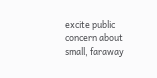excite public concern about small, faraway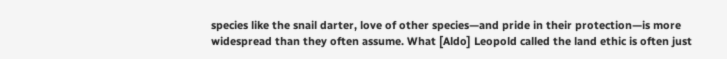species like the snail darter, love of other species—and pride in their protection—is more widespread than they often assume. What [Aldo] Leopold called the land ethic is often just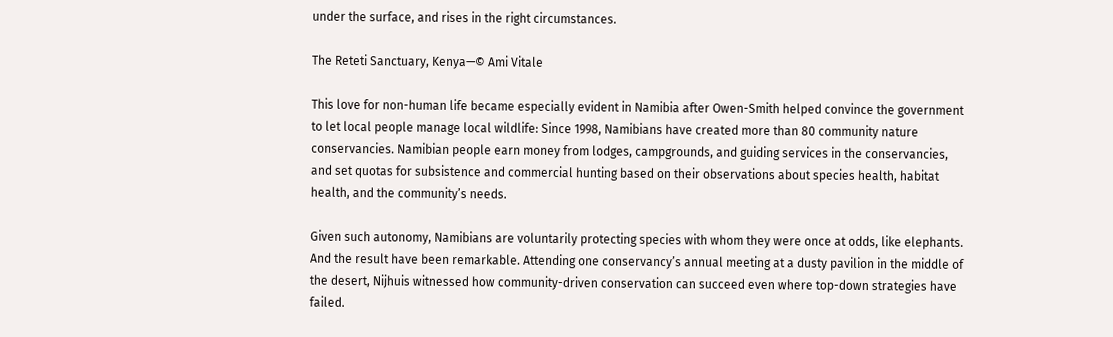under the surface, and rises in the right circumstances.

The Reteti Sanctuary, Kenya—© Ami Vitale

This love for non-human life became especially evident in Namibia after Owen-Smith helped convince the government to let local people manage local wildlife: Since 1998, Namibians have created more than 80 community nature conservancies. Namibian people earn money from lodges, campgrounds, and guiding services in the conservancies, and set quotas for subsistence and commercial hunting based on their observations about species health, habitat health, and the community’s needs.

Given such autonomy, Namibians are voluntarily protecting species with whom they were once at odds, like elephants. And the result have been remarkable. Attending one conservancy’s annual meeting at a dusty pavilion in the middle of the desert, Nijhuis witnessed how community-driven conservation can succeed even where top-down strategies have failed.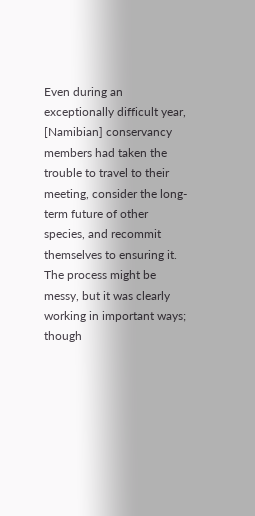Even during an exceptionally difficult year, [Namibian] conservancy members had taken the trouble to travel to their meeting, consider the long-term future of other species, and recommit themselves to ensuring it. The process might be messy, but it was clearly working in important ways; though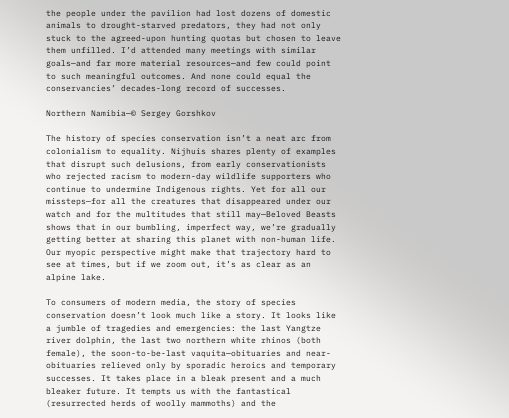the people under the pavilion had lost dozens of domestic animals to drought-starved predators, they had not only stuck to the agreed-upon hunting quotas but chosen to leave them unfilled. I’d attended many meetings with similar goals—and far more material resources—and few could point to such meaningful outcomes. And none could equal the conservancies’ decades-long record of successes.

Northern Namibia—© Sergey Gorshkov

The history of species conservation isn’t a neat arc from colonialism to equality. Nijhuis shares plenty of examples that disrupt such delusions, from early conservationists who rejected racism to modern-day wildlife supporters who continue to undermine Indigenous rights. Yet for all our missteps—for all the creatures that disappeared under our watch and for the multitudes that still may—Beloved Beasts shows that in our bumbling, imperfect way, we’re gradually getting better at sharing this planet with non-human life. Our myopic perspective might make that trajectory hard to see at times, but if we zoom out, it’s as clear as an alpine lake.

To consumers of modern media, the story of species conservation doesn’t look much like a story. It looks like a jumble of tragedies and emergencies: the last Yangtze river dolphin, the last two northern white rhinos (both female), the soon-to-be-last vaquita—obituaries and near-obituaries relieved only by sporadic heroics and temporary successes. It takes place in a bleak present and a much bleaker future. It tempts us with the fantastical (resurrected herds of woolly mammoths) and the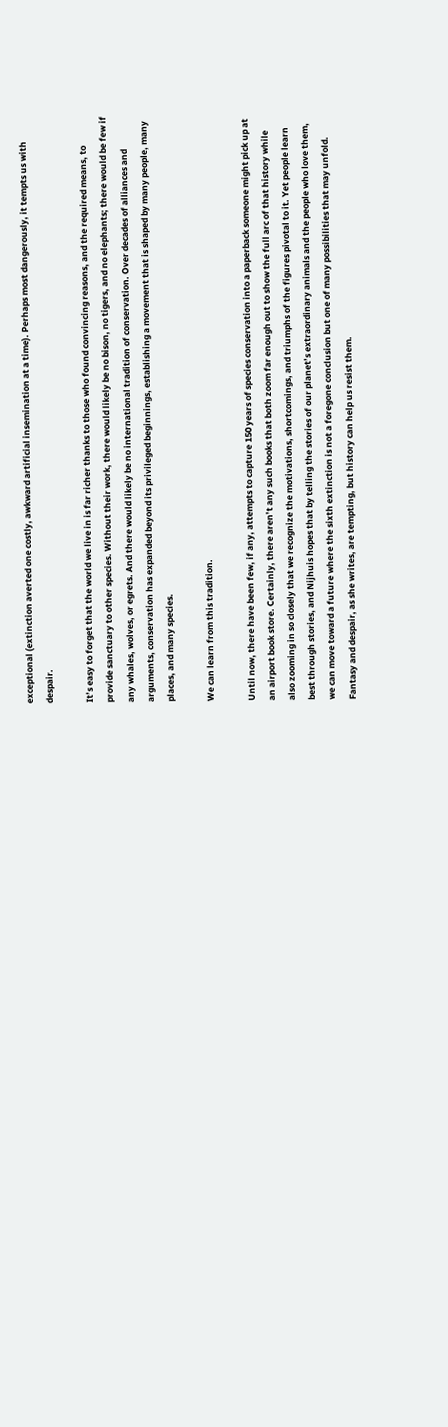exceptional (extinction averted one costly, awkward artificial insemination at a time). Perhaps most dangerously, it tempts us with despair.

It’s easy to forget that the world we live in is far richer thanks to those who found convincing reasons, and the required means, to provide sanctuary to other species. Without their work, there would likely be no bison, no tigers, and no elephants; there would be few if any whales, wolves, or egrets. And there would likely be no international tradition of conservation. Over decades of alliances and arguments, conservation has expanded beyond its privileged beginnings, establishing a movement that is shaped by many people, many places, and many species.

We can learn from this tradition.

Until now, there have been few, if any, attempts to capture 150 years of species conservation into a paperback someone might pick up at an airport book store. Certainly, there aren’t any such books that both zoom far enough out to show the full arc of that history while also zooming in so closely that we recognize the motivations, shortcomings, and triumphs of the figures pivotal to it. Yet people learn best through stories, and Nijhuis hopes that by telling the stories of our planet’s extraordinary animals and the people who love them, we can move toward a future where the sixth extinction is not a foregone conclusion but one of many possibilities that may unfold. Fantasy and despair, as she writes, are tempting, but history can help us resist them.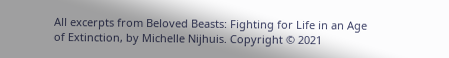All excerpts from Beloved Beasts: Fighting for Life in an Age of Extinction, by Michelle Nijhuis. Copyright © 2021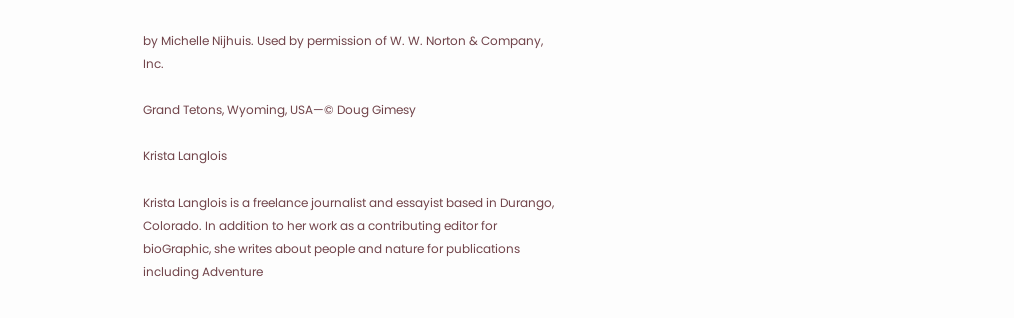by Michelle Nijhuis. Used by permission of W. W. Norton & Company, Inc.

Grand Tetons, Wyoming, USA—© Doug Gimesy

Krista Langlois

Krista Langlois is a freelance journalist and essayist based in Durango, Colorado. In addition to her work as a contributing editor for bioGraphic, she writes about people and nature for publications including Adventure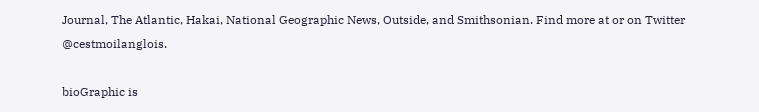Journal, The Atlantic, Hakai, National Geographic News, Outside, and Smithsonian. Find more at or on Twitter @cestmoilanglois.

bioGraphic is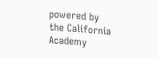powered by the California Academy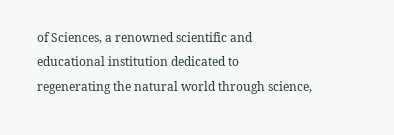of Sciences, a renowned scientific and educational institution dedicated to regenerating the natural world through science,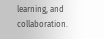learning, and collaboration.